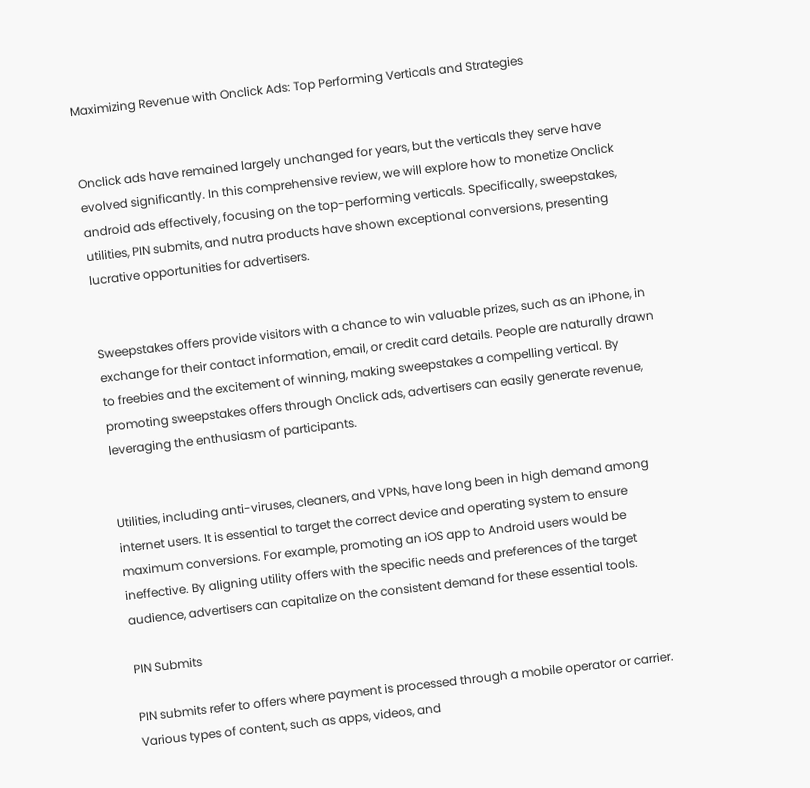Maximizing Revenue with Onclick Ads: Top Performing Verticals and Strategies


Onclick ads have remained largely unchanged for years, but the verticals they serve have evolved significantly. In this comprehensive review, we will explore how to monetize Onclick android ads effectively, focusing on the top-performing verticals. Specifically, sweepstakes, utilities, PIN submits, and nutra products have shown exceptional conversions, presenting lucrative opportunities for advertisers.


Sweepstakes offers provide visitors with a chance to win valuable prizes, such as an iPhone, in exchange for their contact information, email, or credit card details. People are naturally drawn to freebies and the excitement of winning, making sweepstakes a compelling vertical. By promoting sweepstakes offers through Onclick ads, advertisers can easily generate revenue, leveraging the enthusiasm of participants.


Utilities, including anti-viruses, cleaners, and VPNs, have long been in high demand among internet users. It is essential to target the correct device and operating system to ensure maximum conversions. For example, promoting an iOS app to Android users would be ineffective. By aligning utility offers with the specific needs and preferences of the target audience, advertisers can capitalize on the consistent demand for these essential tools.

PIN Submits

PIN submits refer to offers where payment is processed through a mobile operator or carrier. Various types of content, such as apps, videos, and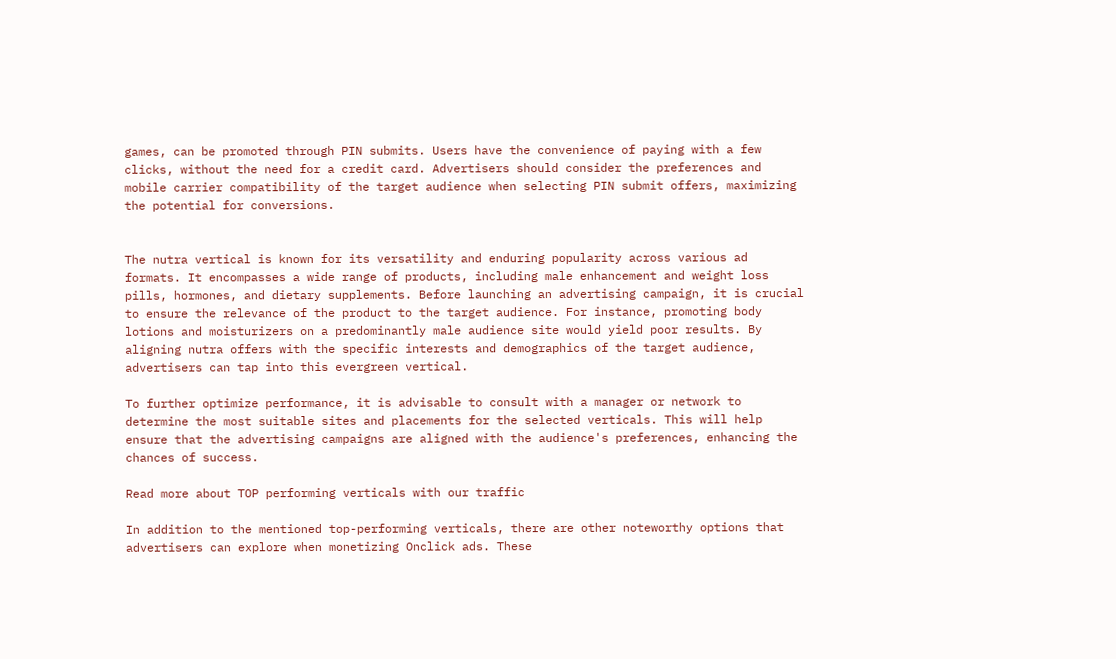games, can be promoted through PIN submits. Users have the convenience of paying with a few clicks, without the need for a credit card. Advertisers should consider the preferences and mobile carrier compatibility of the target audience when selecting PIN submit offers, maximizing the potential for conversions.


The nutra vertical is known for its versatility and enduring popularity across various ad formats. It encompasses a wide range of products, including male enhancement and weight loss pills, hormones, and dietary supplements. Before launching an advertising campaign, it is crucial to ensure the relevance of the product to the target audience. For instance, promoting body lotions and moisturizers on a predominantly male audience site would yield poor results. By aligning nutra offers with the specific interests and demographics of the target audience, advertisers can tap into this evergreen vertical.

To further optimize performance, it is advisable to consult with a manager or network to determine the most suitable sites and placements for the selected verticals. This will help ensure that the advertising campaigns are aligned with the audience's preferences, enhancing the chances of success.

Read more about TOP performing verticals with our traffic

In addition to the mentioned top-performing verticals, there are other noteworthy options that advertisers can explore when monetizing Onclick ads. These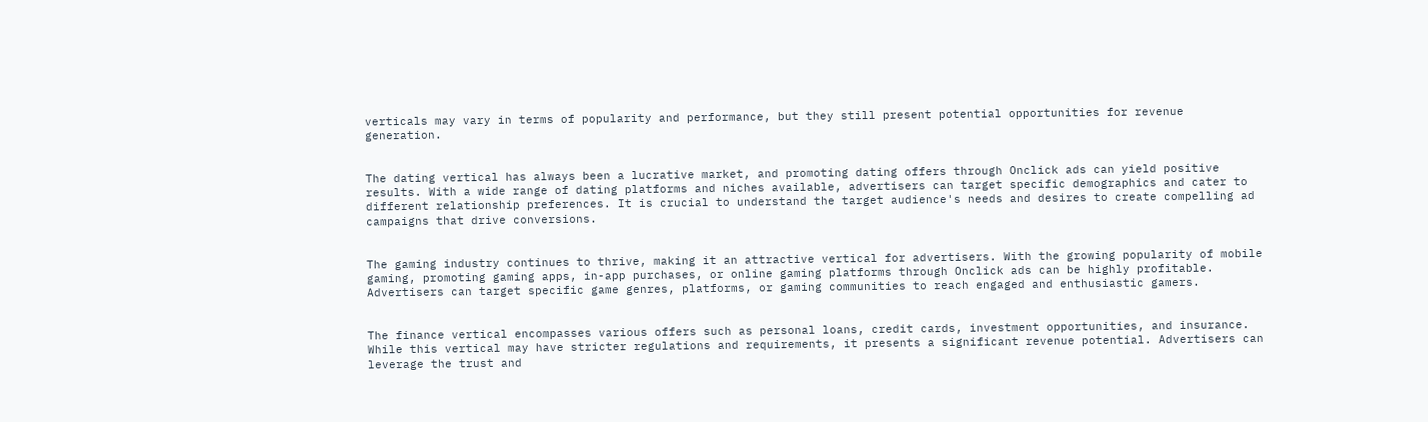verticals may vary in terms of popularity and performance, but they still present potential opportunities for revenue generation.


The dating vertical has always been a lucrative market, and promoting dating offers through Onclick ads can yield positive results. With a wide range of dating platforms and niches available, advertisers can target specific demographics and cater to different relationship preferences. It is crucial to understand the target audience's needs and desires to create compelling ad campaigns that drive conversions.


The gaming industry continues to thrive, making it an attractive vertical for advertisers. With the growing popularity of mobile gaming, promoting gaming apps, in-app purchases, or online gaming platforms through Onclick ads can be highly profitable. Advertisers can target specific game genres, platforms, or gaming communities to reach engaged and enthusiastic gamers.


The finance vertical encompasses various offers such as personal loans, credit cards, investment opportunities, and insurance. While this vertical may have stricter regulations and requirements, it presents a significant revenue potential. Advertisers can leverage the trust and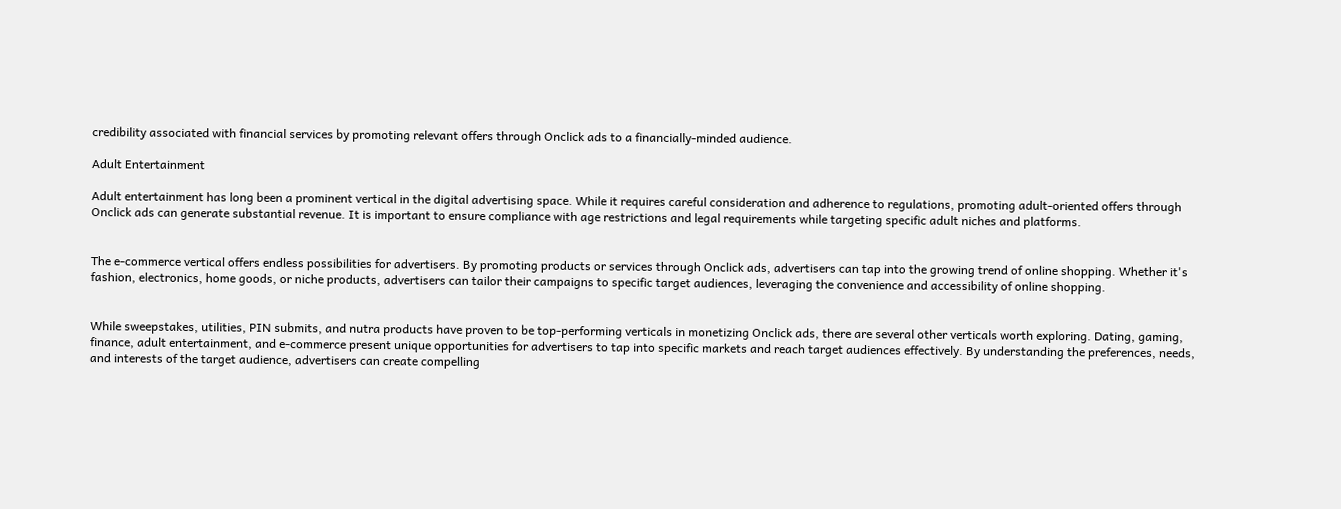credibility associated with financial services by promoting relevant offers through Onclick ads to a financially-minded audience.

Adult Entertainment

Adult entertainment has long been a prominent vertical in the digital advertising space. While it requires careful consideration and adherence to regulations, promoting adult-oriented offers through Onclick ads can generate substantial revenue. It is important to ensure compliance with age restrictions and legal requirements while targeting specific adult niches and platforms.


The e-commerce vertical offers endless possibilities for advertisers. By promoting products or services through Onclick ads, advertisers can tap into the growing trend of online shopping. Whether it's fashion, electronics, home goods, or niche products, advertisers can tailor their campaigns to specific target audiences, leveraging the convenience and accessibility of online shopping.


While sweepstakes, utilities, PIN submits, and nutra products have proven to be top-performing verticals in monetizing Onclick ads, there are several other verticals worth exploring. Dating, gaming, finance, adult entertainment, and e-commerce present unique opportunities for advertisers to tap into specific markets and reach target audiences effectively. By understanding the preferences, needs, and interests of the target audience, advertisers can create compelling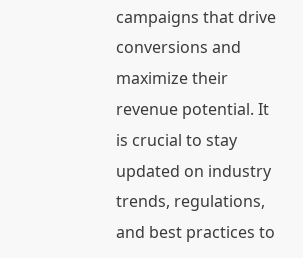campaigns that drive conversions and maximize their revenue potential. It is crucial to stay updated on industry trends, regulations, and best practices to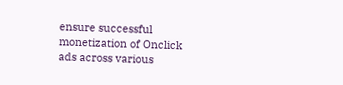ensure successful monetization of Onclick ads across various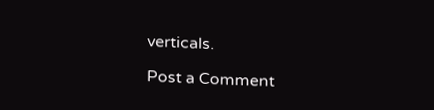verticals.

Post a Comment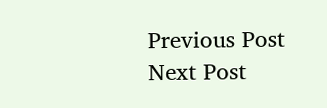Previous Post Next Post